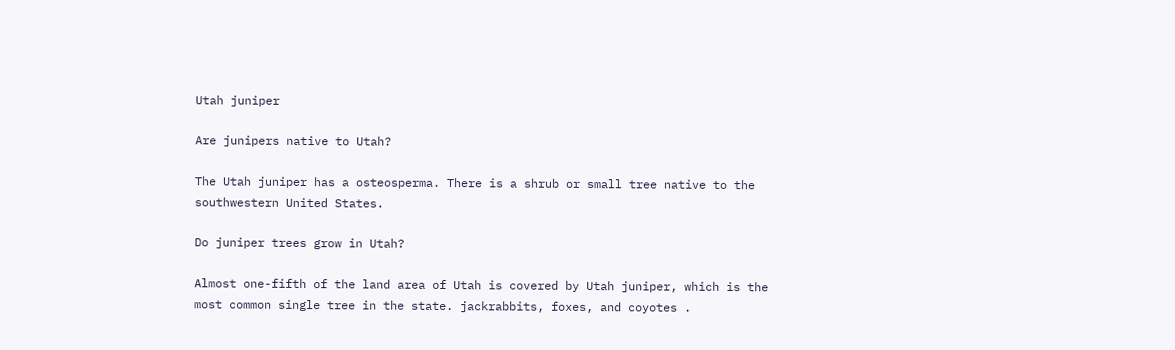Utah juniper

Are junipers native to Utah?

The Utah juniper has a osteosperma. There is a shrub or small tree native to the southwestern United States.

Do juniper trees grow in Utah?

Almost one-fifth of the land area of Utah is covered by Utah juniper, which is the most common single tree in the state. jackrabbits, foxes, and coyotes .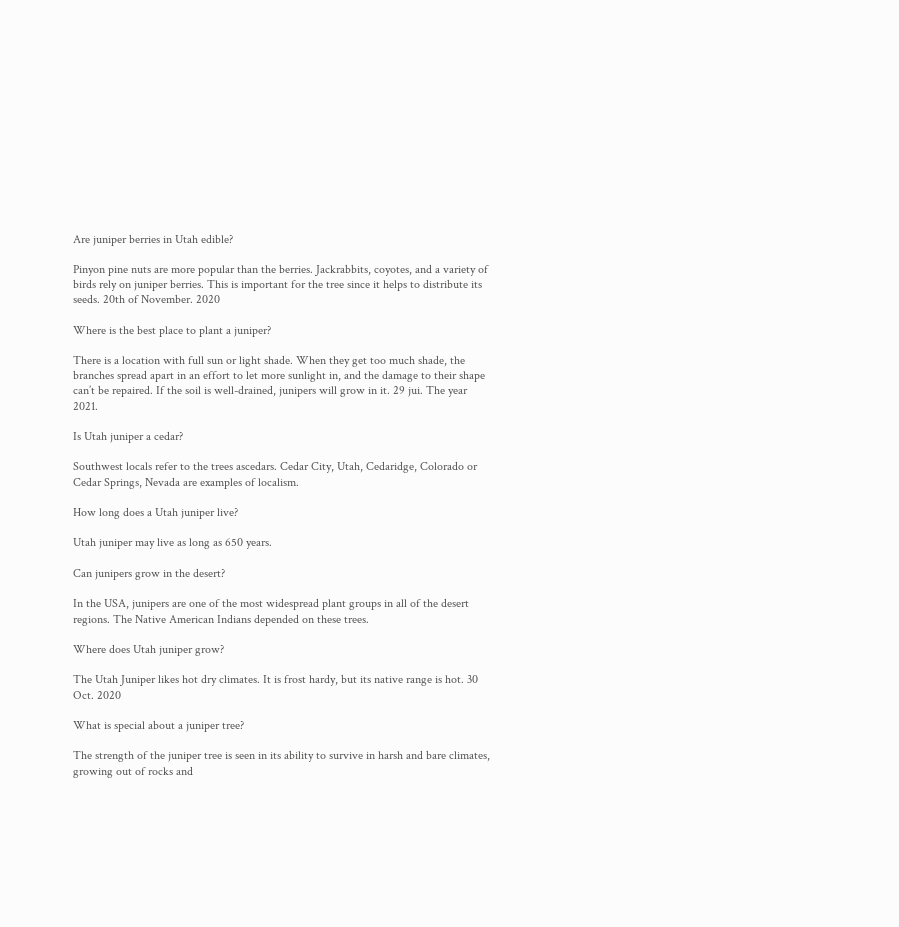Are juniper berries in Utah edible?

Pinyon pine nuts are more popular than the berries. Jackrabbits, coyotes, and a variety of birds rely on juniper berries. This is important for the tree since it helps to distribute its seeds. 20th of November. 2020

Where is the best place to plant a juniper?

There is a location with full sun or light shade. When they get too much shade, the branches spread apart in an effort to let more sunlight in, and the damage to their shape can’t be repaired. If the soil is well-drained, junipers will grow in it. 29 jui. The year 2021.

Is Utah juniper a cedar?

Southwest locals refer to the trees ascedars. Cedar City, Utah, Cedaridge, Colorado or Cedar Springs, Nevada are examples of localism.

How long does a Utah juniper live?

Utah juniper may live as long as 650 years.

Can junipers grow in the desert?

In the USA, junipers are one of the most widespread plant groups in all of the desert regions. The Native American Indians depended on these trees.

Where does Utah juniper grow?

The Utah Juniper likes hot dry climates. It is frost hardy, but its native range is hot. 30 Oct. 2020

What is special about a juniper tree?

The strength of the juniper tree is seen in its ability to survive in harsh and bare climates, growing out of rocks and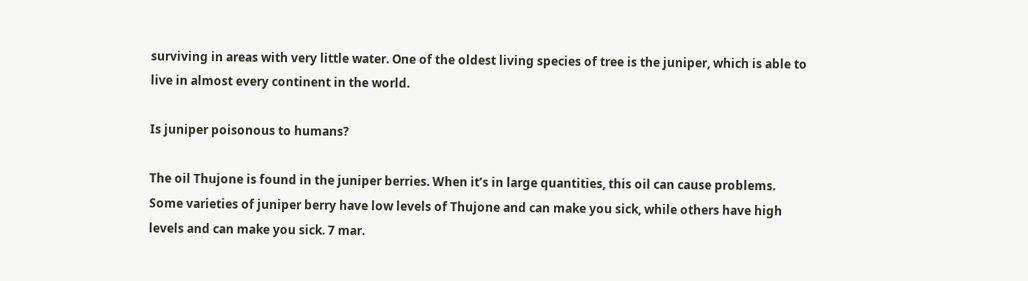surviving in areas with very little water. One of the oldest living species of tree is the juniper, which is able to live in almost every continent in the world.

Is juniper poisonous to humans?

The oil Thujone is found in the juniper berries. When it’s in large quantities, this oil can cause problems. Some varieties of juniper berry have low levels of Thujone and can make you sick, while others have high levels and can make you sick. 7 mar.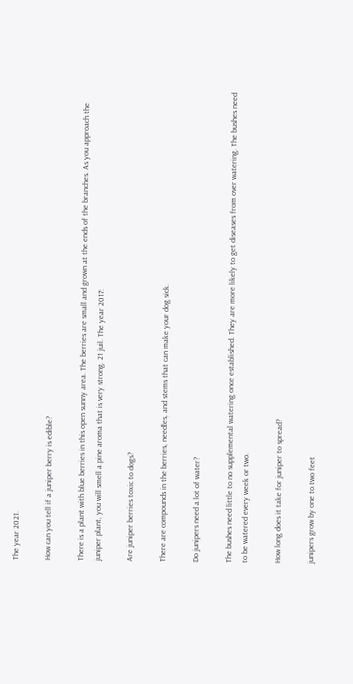The year 2021.

How can you tell if a juniper berry is edible?

There is a plant with blue berries in this open sunny area. The berries are small and grown at the ends of the branches. As you approach the juniper plant, you will smell a pine aroma that is very strong. 21 juil. The year 2017:

Are juniper berries toxic to dogs?

There are compounds in the berries, needles, and stems that can make your dog sick.

Do junipers need a lot of water?

The bushes need little to no supplemental watering once established. They are more likely to get diseases from over watering. The bushes need to be watered every week or two.

How long does it take for juniper to spread?

junipers grow by one to two feet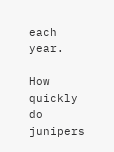each year.

How quickly do junipers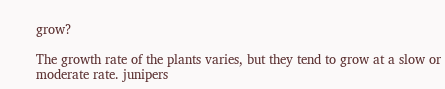grow?

The growth rate of the plants varies, but they tend to grow at a slow or moderate rate. junipers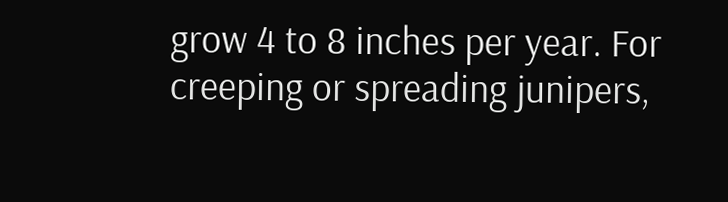grow 4 to 8 inches per year. For creeping or spreading junipers,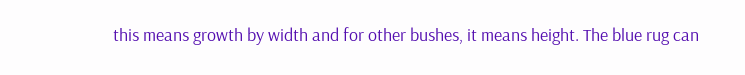this means growth by width and for other bushes, it means height. The blue rug can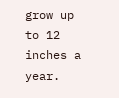grow up to 12 inches a year.